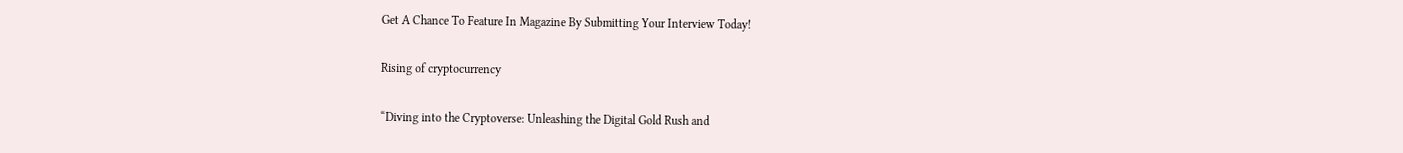Get A Chance To Feature In Magazine By Submitting Your Interview Today!

Rising of cryptocurrency

“Diving into the Cryptoverse: Unleashing the Digital Gold Rush and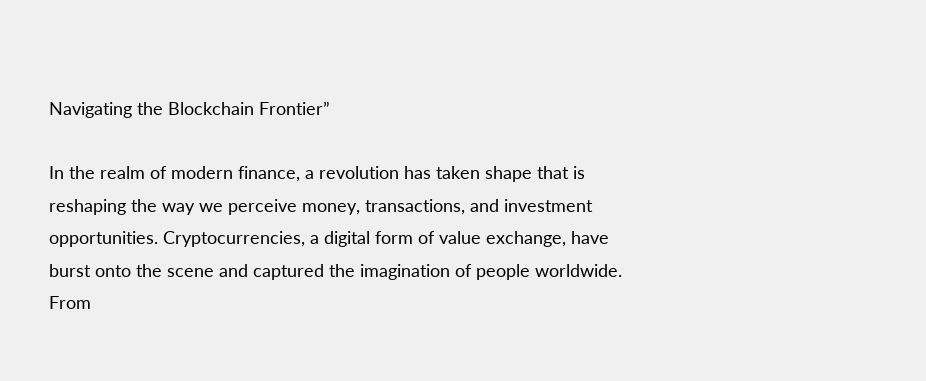Navigating the Blockchain Frontier”

In the realm of modern finance, a revolution has taken shape that is reshaping the way we perceive money, transactions, and investment opportunities. Cryptocurrencies, a digital form of value exchange, have burst onto the scene and captured the imagination of people worldwide. From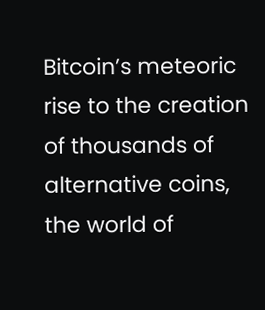Bitcoin’s meteoric rise to the creation of thousands of alternative coins, the world of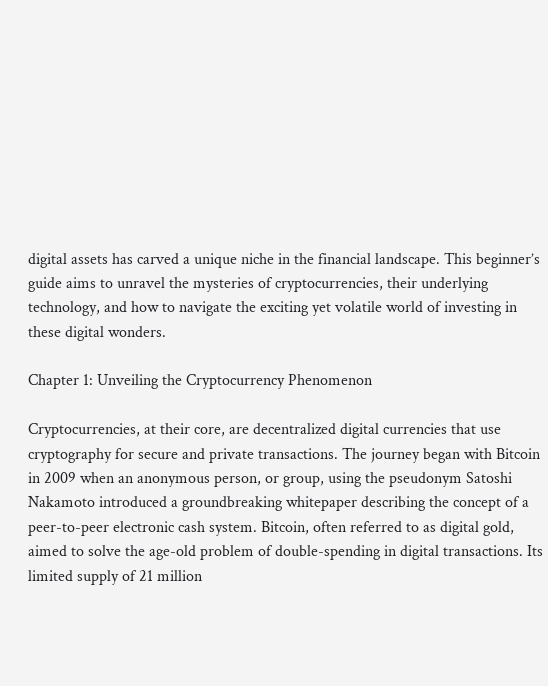digital assets has carved a unique niche in the financial landscape. This beginner’s guide aims to unravel the mysteries of cryptocurrencies, their underlying technology, and how to navigate the exciting yet volatile world of investing in these digital wonders.

Chapter 1: Unveiling the Cryptocurrency Phenomenon

Cryptocurrencies, at their core, are decentralized digital currencies that use cryptography for secure and private transactions. The journey began with Bitcoin in 2009 when an anonymous person, or group, using the pseudonym Satoshi Nakamoto introduced a groundbreaking whitepaper describing the concept of a peer-to-peer electronic cash system. Bitcoin, often referred to as digital gold, aimed to solve the age-old problem of double-spending in digital transactions. Its limited supply of 21 million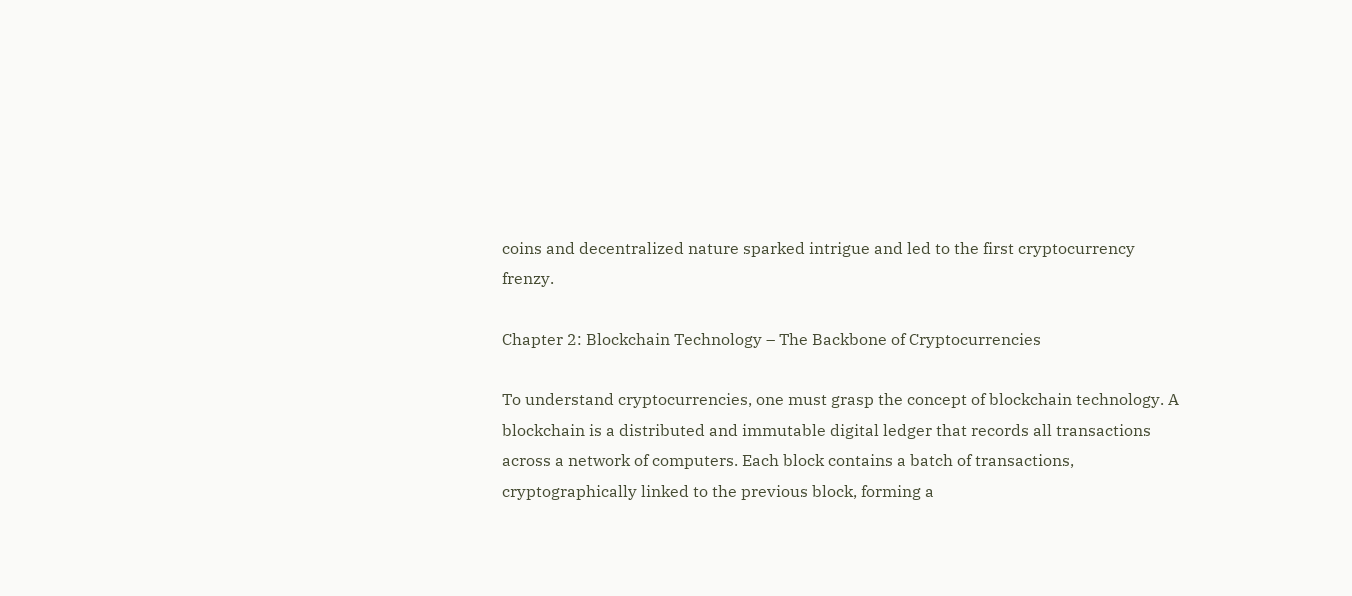coins and decentralized nature sparked intrigue and led to the first cryptocurrency frenzy.

Chapter 2: Blockchain Technology – The Backbone of Cryptocurrencies

To understand cryptocurrencies, one must grasp the concept of blockchain technology. A blockchain is a distributed and immutable digital ledger that records all transactions across a network of computers. Each block contains a batch of transactions, cryptographically linked to the previous block, forming a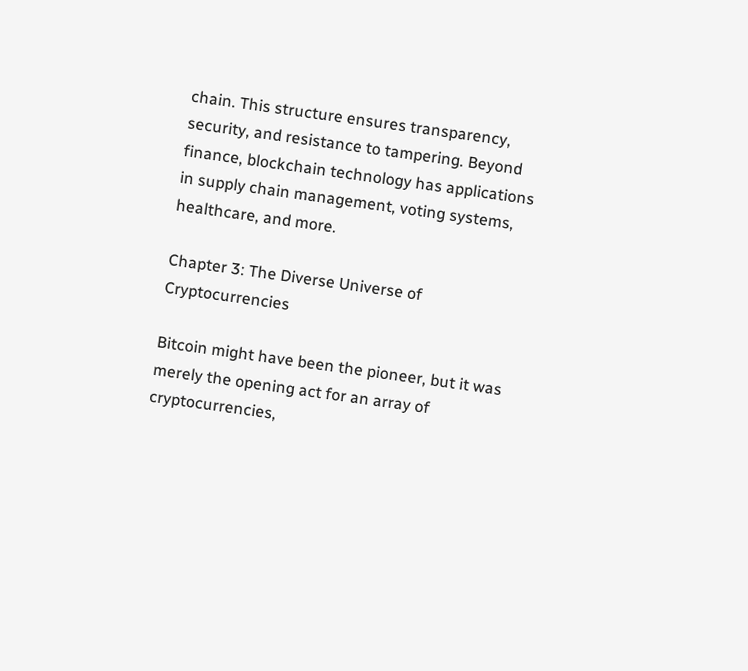chain. This structure ensures transparency, security, and resistance to tampering. Beyond finance, blockchain technology has applications in supply chain management, voting systems, healthcare, and more.

Chapter 3: The Diverse Universe of Cryptocurrencies

Bitcoin might have been the pioneer, but it was merely the opening act for an array of cryptocurrencies,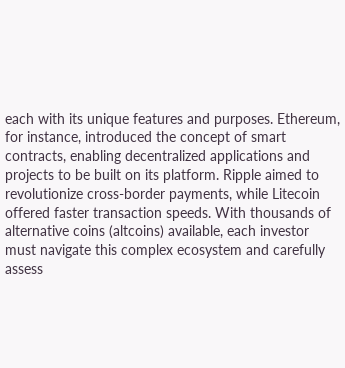each with its unique features and purposes. Ethereum, for instance, introduced the concept of smart contracts, enabling decentralized applications and projects to be built on its platform. Ripple aimed to revolutionize cross-border payments, while Litecoin offered faster transaction speeds. With thousands of alternative coins (altcoins) available, each investor must navigate this complex ecosystem and carefully assess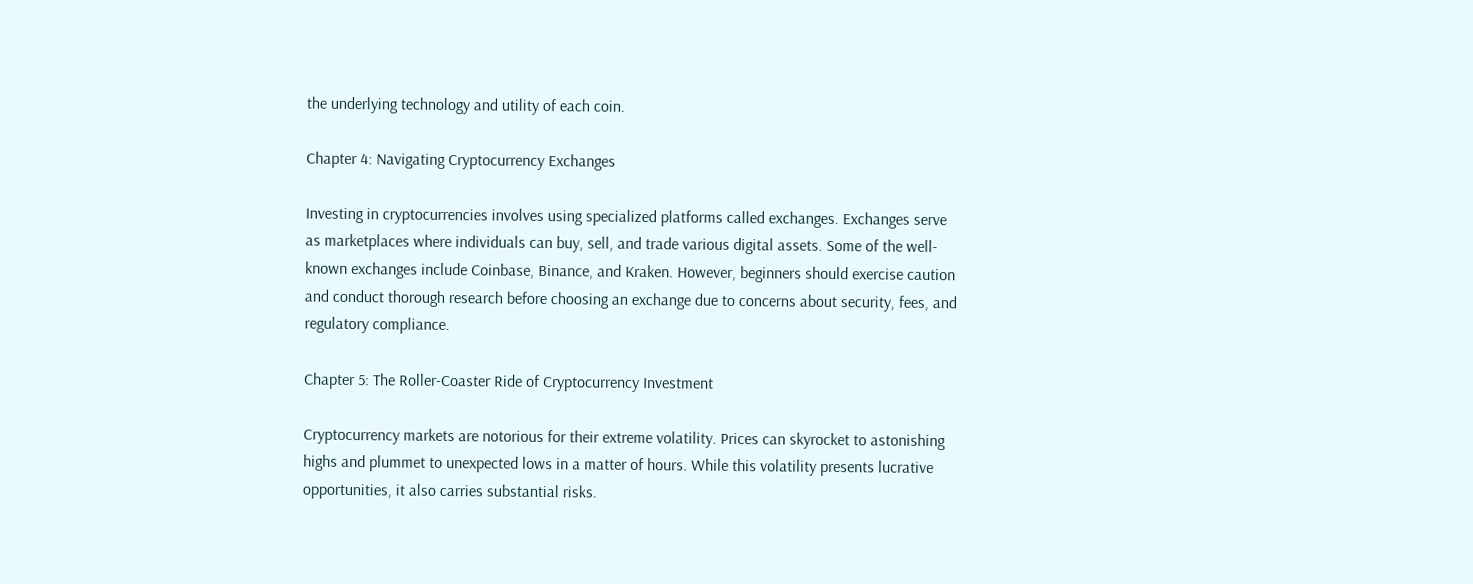the underlying technology and utility of each coin.

Chapter 4: Navigating Cryptocurrency Exchanges

Investing in cryptocurrencies involves using specialized platforms called exchanges. Exchanges serve as marketplaces where individuals can buy, sell, and trade various digital assets. Some of the well-known exchanges include Coinbase, Binance, and Kraken. However, beginners should exercise caution and conduct thorough research before choosing an exchange due to concerns about security, fees, and regulatory compliance.

Chapter 5: The Roller-Coaster Ride of Cryptocurrency Investment

Cryptocurrency markets are notorious for their extreme volatility. Prices can skyrocket to astonishing highs and plummet to unexpected lows in a matter of hours. While this volatility presents lucrative opportunities, it also carries substantial risks.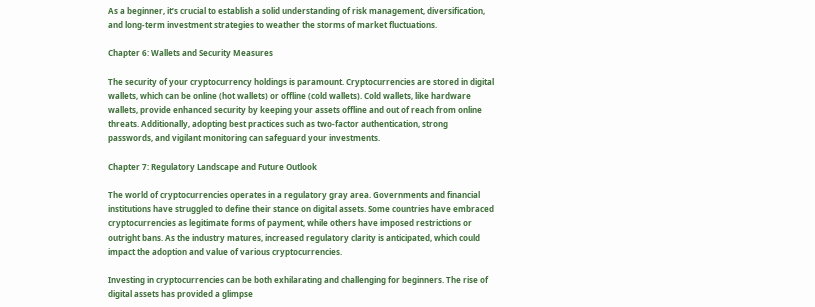As a beginner, it’s crucial to establish a solid understanding of risk management, diversification, and long-term investment strategies to weather the storms of market fluctuations.

Chapter 6: Wallets and Security Measures

The security of your cryptocurrency holdings is paramount. Cryptocurrencies are stored in digital wallets, which can be online (hot wallets) or offline (cold wallets). Cold wallets, like hardware wallets, provide enhanced security by keeping your assets offline and out of reach from online threats. Additionally, adopting best practices such as two-factor authentication, strong passwords, and vigilant monitoring can safeguard your investments.

Chapter 7: Regulatory Landscape and Future Outlook

The world of cryptocurrencies operates in a regulatory gray area. Governments and financial institutions have struggled to define their stance on digital assets. Some countries have embraced cryptocurrencies as legitimate forms of payment, while others have imposed restrictions or outright bans. As the industry matures, increased regulatory clarity is anticipated, which could impact the adoption and value of various cryptocurrencies.

Investing in cryptocurrencies can be both exhilarating and challenging for beginners. The rise of digital assets has provided a glimpse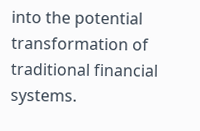into the potential transformation of traditional financial systems.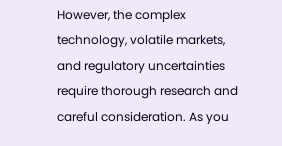However, the complex technology, volatile markets, and regulatory uncertainties require thorough research and careful consideration. As you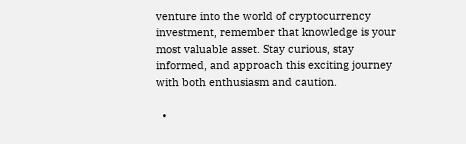venture into the world of cryptocurrency investment, remember that knowledge is your most valuable asset. Stay curious, stay informed, and approach this exciting journey with both enthusiasm and caution.

  •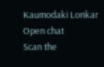Kaumodaki Lonkar
Open chat
Scan the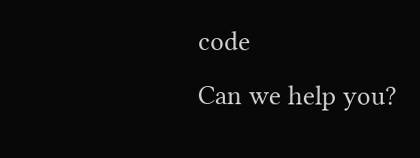code
Can we help you?